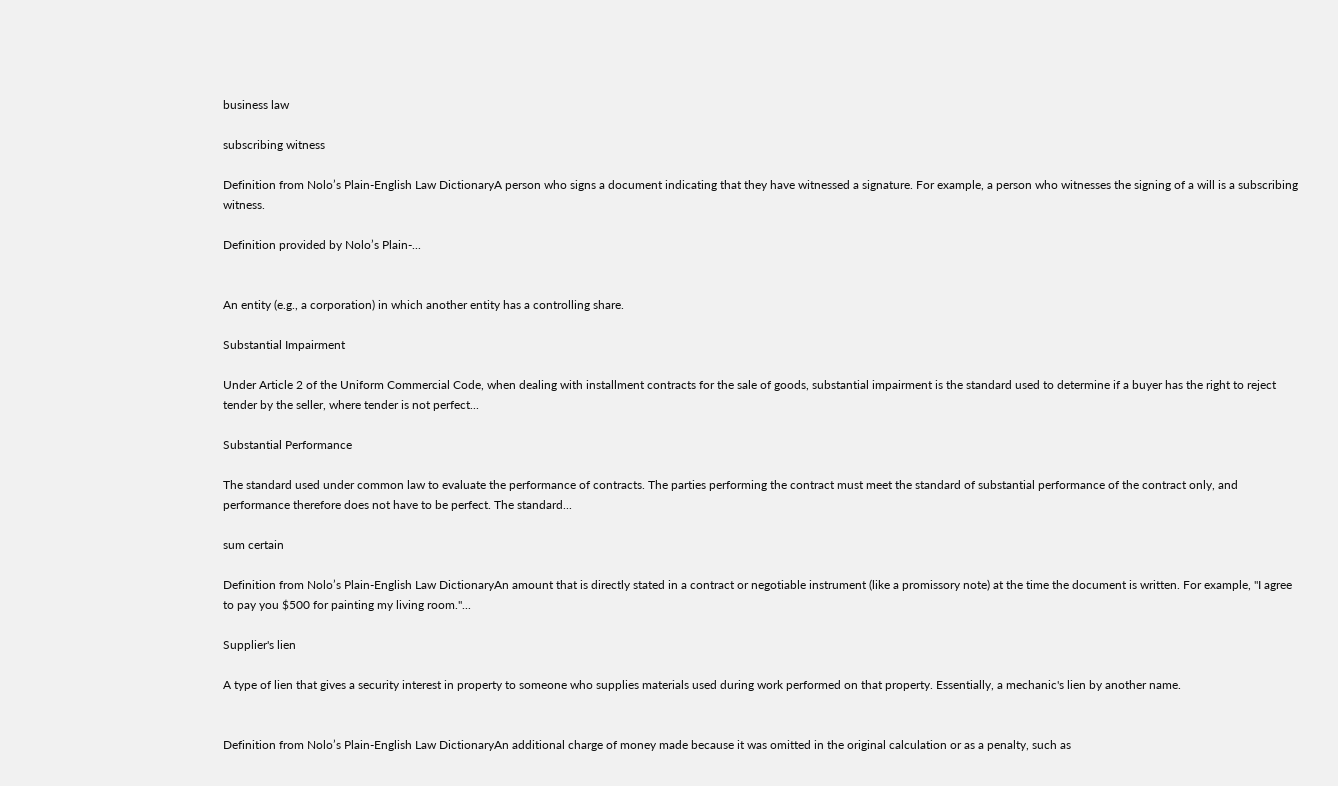business law

subscribing witness

Definition from Nolo’s Plain-English Law DictionaryA person who signs a document indicating that they have witnessed a signature. For example, a person who witnesses the signing of a will is a subscribing witness.

Definition provided by Nolo’s Plain-...


An entity (e.g., a corporation) in which another entity has a controlling share.

Substantial Impairment

Under Article 2 of the Uniform Commercial Code, when dealing with installment contracts for the sale of goods, substantial impairment is the standard used to determine if a buyer has the right to reject tender by the seller, where tender is not perfect...

Substantial Performance

The standard used under common law to evaluate the performance of contracts. The parties performing the contract must meet the standard of substantial performance of the contract only, and performance therefore does not have to be perfect. The standard...

sum certain

Definition from Nolo’s Plain-English Law DictionaryAn amount that is directly stated in a contract or negotiable instrument (like a promissory note) at the time the document is written. For example, "I agree to pay you $500 for painting my living room."...

Supplier's lien

A type of lien that gives a security interest in property to someone who supplies materials used during work performed on that property. Essentially, a mechanic's lien by another name.


Definition from Nolo’s Plain-English Law DictionaryAn additional charge of money made because it was omitted in the original calculation or as a penalty, such as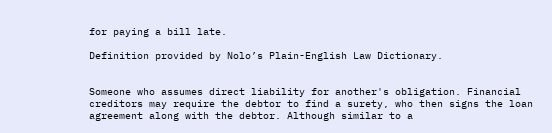for paying a bill late.

Definition provided by Nolo’s Plain-English Law Dictionary.


Someone who assumes direct liability for another's obligation. Financial creditors may require the debtor to find a surety, who then signs the loan agreement along with the debtor. Although similar to a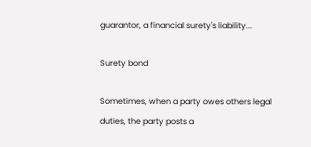guarantor, a financial surety's liability...

Surety bond

Sometimes, when a party owes others legal duties, the party posts a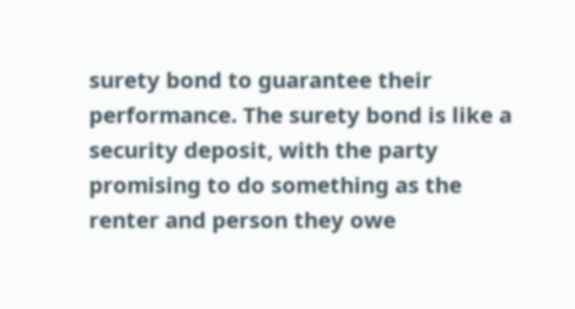surety bond to guarantee their performance. The surety bond is like a security deposit, with the party promising to do something as the renter and person they owe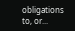obligations to, or...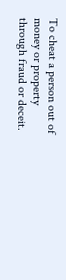To cheat a person out of money or property through fraud or deceit.